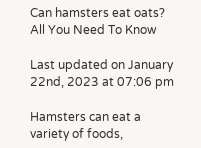Can hamsters eat oats? All You Need To Know

Last updated on January 22nd, 2023 at 07:06 pm

Hamsters can eat a variety of foods,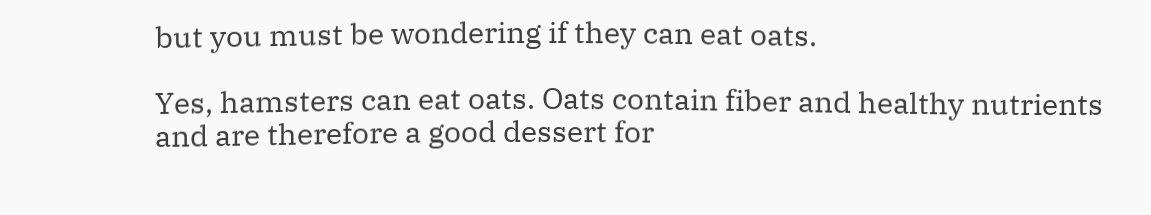but you must be wondering if they can eat oats.

Yes, hamsters can eat oats. Oats contain fiber and healthy nutrients and are therefore a good dessert for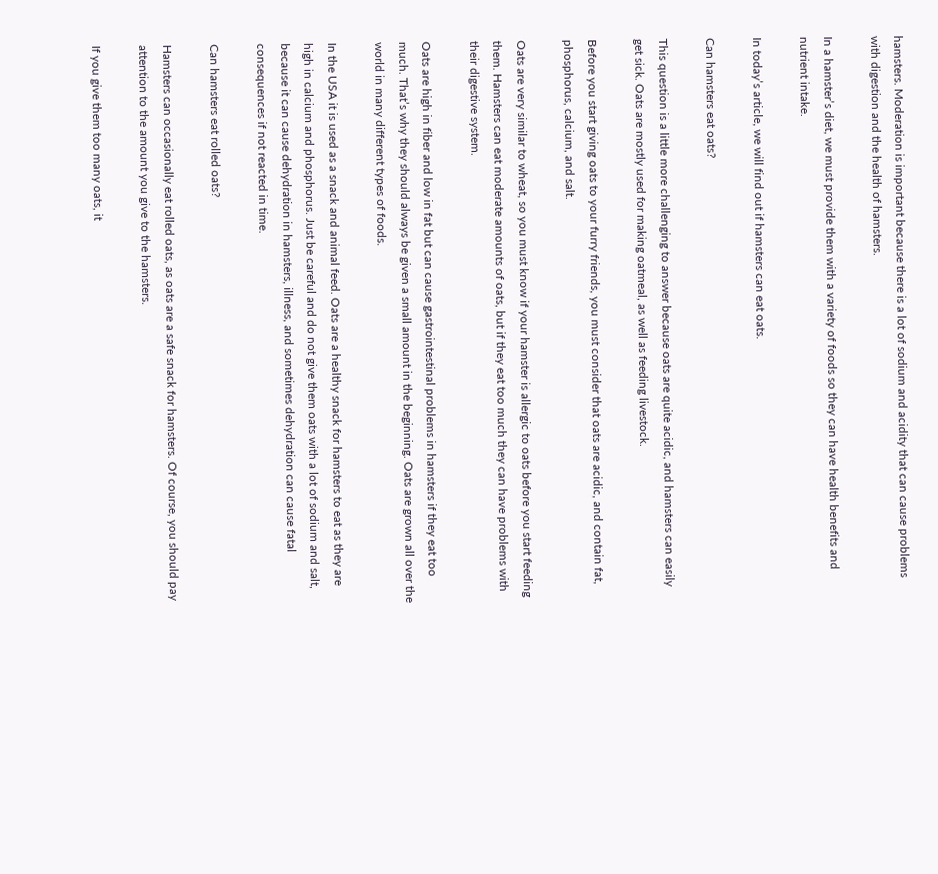hamsters. Moderation is important because there is a lot of sodium and acidity that can cause problems with digestion and the health of hamsters.

In a hamster’s diet, we must provide them with a variety of foods so they can have health benefits and nutrient intake.

In today’s article, we will find out if hamsters can eat oats.

Can hamsters eat oats?

This question is a little more challenging to answer because oats are quite acidic, and hamsters can easily get sick. Oats are mostly used for making oatmeal, as well as feeding livestock.

Before you start giving oats to your furry friends, you must consider that oats are acidic, and contain fat, phosphorus, calcium, and salt.

Oats are very similar to wheat, so you must know if your hamster is allergic to oats before you start feeding them. Hamsters can eat moderate amounts of oats, but if they eat too much they can have problems with their digestive system.

Oats are high in fiber and low in fat but can cause gastrointestinal problems in hamsters if they eat too much. That’s why they should always be given a small amount in the beginning. Oats are grown all over the world in many different types of foods.

In the USA it is used as a snack and animal feed. Oats are a healthy snack for hamsters to eat as they are high in calcium and phosphorus. Just be careful and do not give them oats with a lot of sodium and salt, because it can cause dehydration in hamsters, illness, and sometimes dehydration can cause fatal consequences if not reacted in time.

Can hamsters eat rolled oats?

Hamsters can occasionally eat rolled oats, as oats are a safe snack for hamsters. Of course, you should pay attention to the amount you give to the hamsters.

If you give them too many oats, it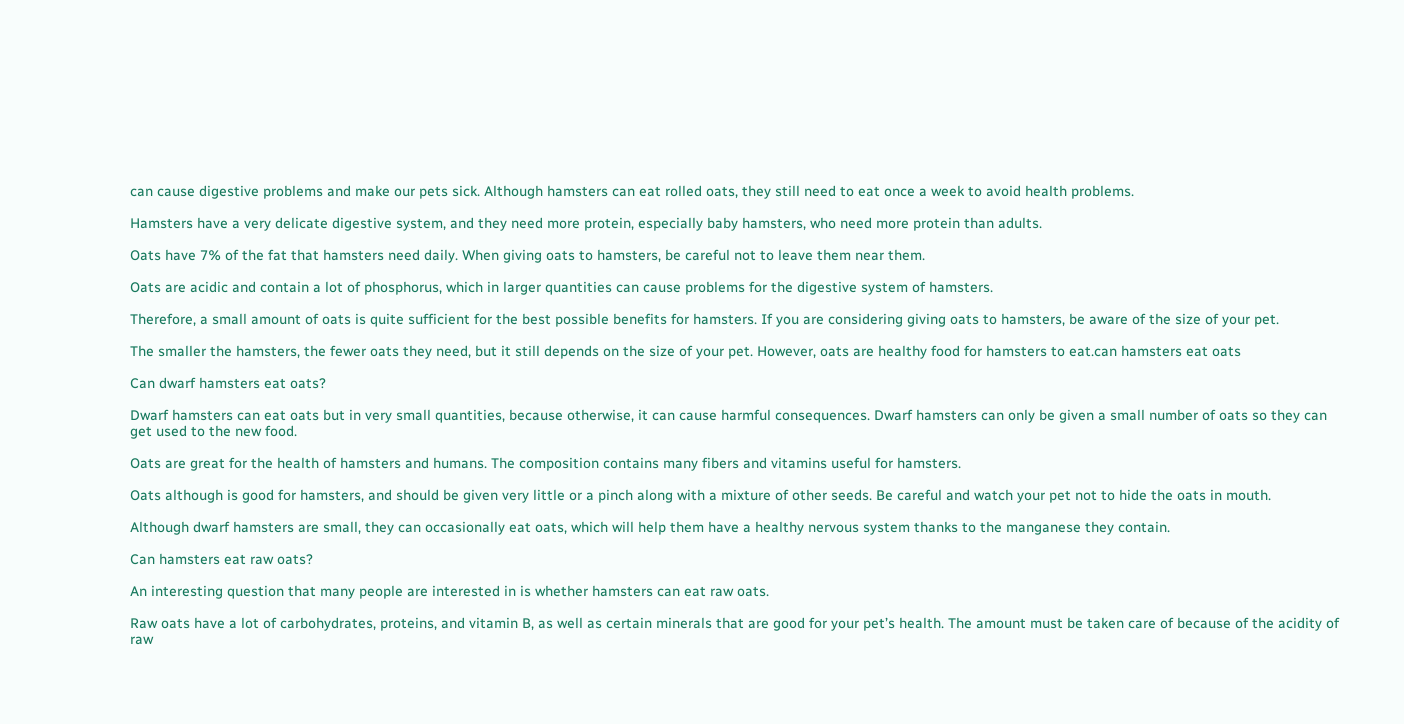can cause digestive problems and make our pets sick. Although hamsters can eat rolled oats, they still need to eat once a week to avoid health problems.

Hamsters have a very delicate digestive system, and they need more protein, especially baby hamsters, who need more protein than adults.

Oats have 7% of the fat that hamsters need daily. When giving oats to hamsters, be careful not to leave them near them.

Oats are acidic and contain a lot of phosphorus, which in larger quantities can cause problems for the digestive system of hamsters.

Therefore, a small amount of oats is quite sufficient for the best possible benefits for hamsters. If you are considering giving oats to hamsters, be aware of the size of your pet.

The smaller the hamsters, the fewer oats they need, but it still depends on the size of your pet. However, oats are healthy food for hamsters to eat.can hamsters eat oats

Can dwarf hamsters eat oats?

Dwarf hamsters can eat oats but in very small quantities, because otherwise, it can cause harmful consequences. Dwarf hamsters can only be given a small number of oats so they can get used to the new food.

Oats are great for the health of hamsters and humans. The composition contains many fibers and vitamins useful for hamsters.

Oats although is good for hamsters, and should be given very little or a pinch along with a mixture of other seeds. Be careful and watch your pet not to hide the oats in mouth.

Although dwarf hamsters are small, they can occasionally eat oats, which will help them have a healthy nervous system thanks to the manganese they contain.

Can hamsters eat raw oats?

An interesting question that many people are interested in is whether hamsters can eat raw oats.

Raw oats have a lot of carbohydrates, proteins, and vitamin B, as well as certain minerals that are good for your pet’s health. The amount must be taken care of because of the acidity of raw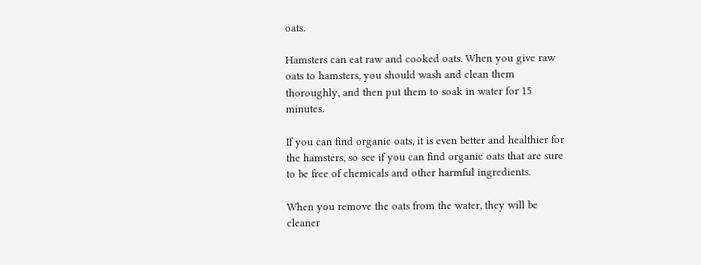oats.

Hamsters can eat raw and cooked oats. When you give raw oats to hamsters, you should wash and clean them thoroughly, and then put them to soak in water for 15 minutes.

If you can find organic oats, it is even better and healthier for the hamsters, so see if you can find organic oats that are sure to be free of chemicals and other harmful ingredients.

When you remove the oats from the water, they will be cleaner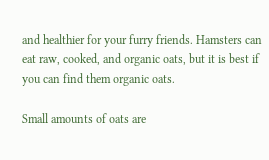and healthier for your furry friends. Hamsters can eat raw, cooked, and organic oats, but it is best if you can find them organic oats.

Small amounts of oats are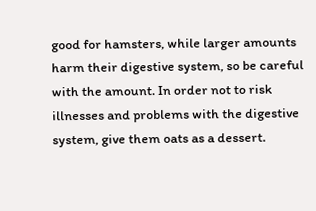good for hamsters, while larger amounts harm their digestive system, so be careful with the amount. In order not to risk illnesses and problems with the digestive system, give them oats as a dessert.